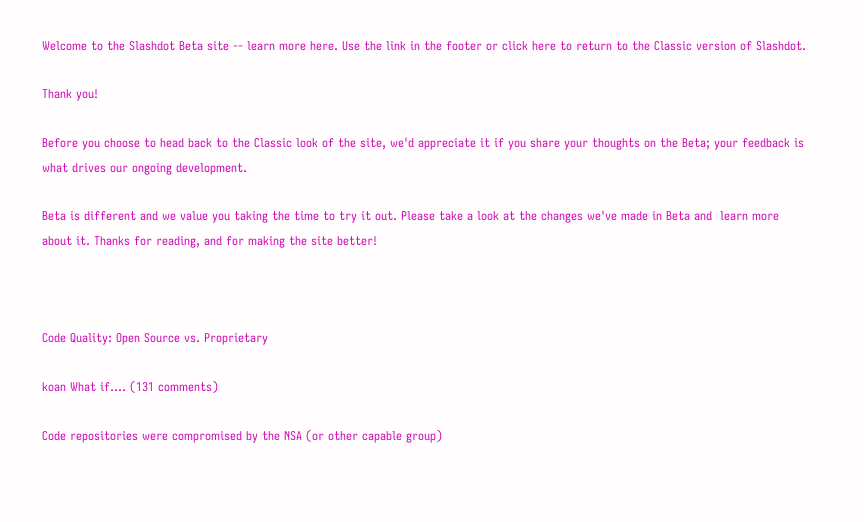Welcome to the Slashdot Beta site -- learn more here. Use the link in the footer or click here to return to the Classic version of Slashdot.

Thank you!

Before you choose to head back to the Classic look of the site, we'd appreciate it if you share your thoughts on the Beta; your feedback is what drives our ongoing development.

Beta is different and we value you taking the time to try it out. Please take a look at the changes we've made in Beta and  learn more about it. Thanks for reading, and for making the site better!



Code Quality: Open Source vs. Proprietary

koan What if.... (131 comments)

Code repositories were compromised by the NSA (or other capable group)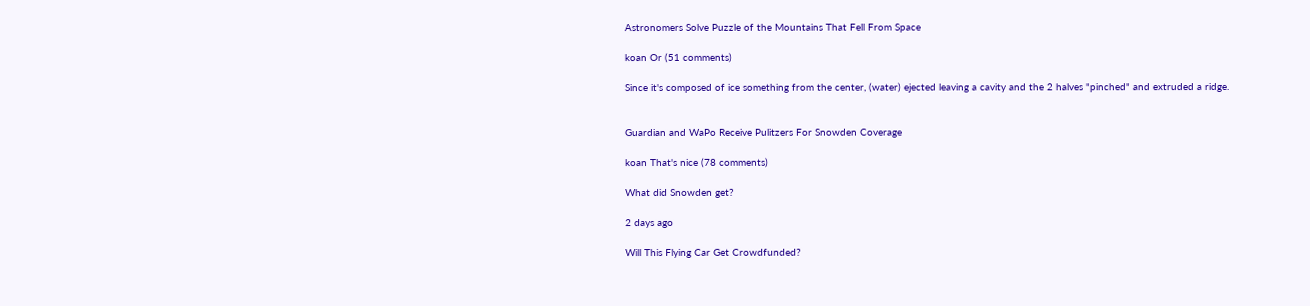Astronomers Solve Puzzle of the Mountains That Fell From Space

koan Or (51 comments)

Since it's composed of ice something from the center, (water) ejected leaving a cavity and the 2 halves "pinched" and extruded a ridge.


Guardian and WaPo Receive Pulitzers For Snowden Coverage

koan That's nice (78 comments)

What did Snowden get?

2 days ago

Will This Flying Car Get Crowdfunded?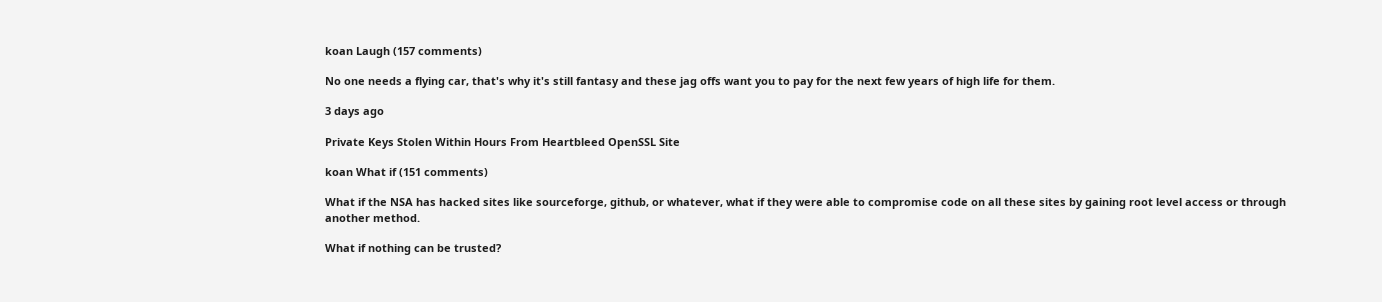koan Laugh (157 comments)

No one needs a flying car, that's why it's still fantasy and these jag offs want you to pay for the next few years of high life for them.

3 days ago

Private Keys Stolen Within Hours From Heartbleed OpenSSL Site

koan What if (151 comments)

What if the NSA has hacked sites like sourceforge, github, or whatever, what if they were able to compromise code on all these sites by gaining root level access or through another method.

What if nothing can be trusted?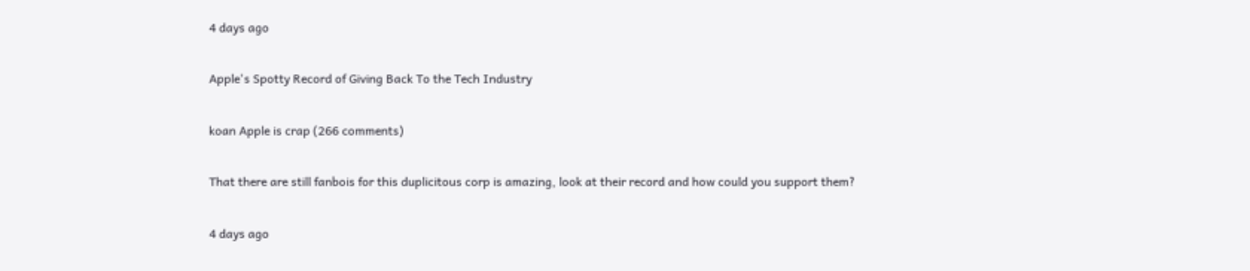4 days ago

Apple's Spotty Record of Giving Back To the Tech Industry

koan Apple is crap (266 comments)

That there are still fanbois for this duplicitous corp is amazing, look at their record and how could you support them?

4 days ago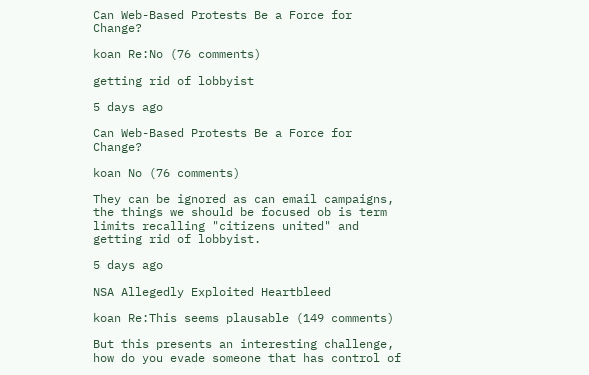Can Web-Based Protests Be a Force for Change?

koan Re:No (76 comments)

getting rid of lobbyist

5 days ago

Can Web-Based Protests Be a Force for Change?

koan No (76 comments)

They can be ignored as can email campaigns, the things we should be focused ob is term limits recalling "citizens united" and getting rid of lobbyist.

5 days ago

NSA Allegedly Exploited Heartbleed

koan Re:This seems plausable (149 comments)

But this presents an interesting challenge, how do you evade someone that has control of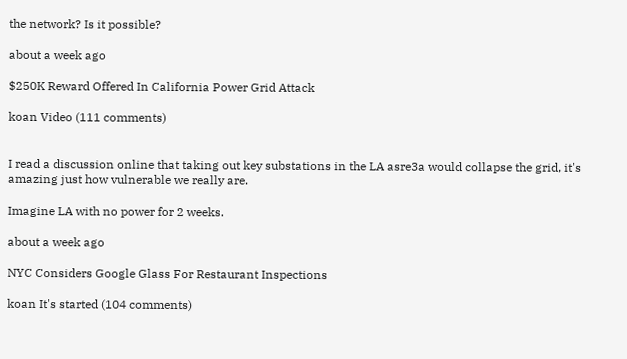the network? Is it possible?

about a week ago

$250K Reward Offered In California Power Grid Attack

koan Video (111 comments)


I read a discussion online that taking out key substations in the LA asre3a would collapse the grid, it's amazing just how vulnerable we really are.

Imagine LA with no power for 2 weeks.

about a week ago

NYC Considers Google Glass For Restaurant Inspections

koan It's started (104 comments)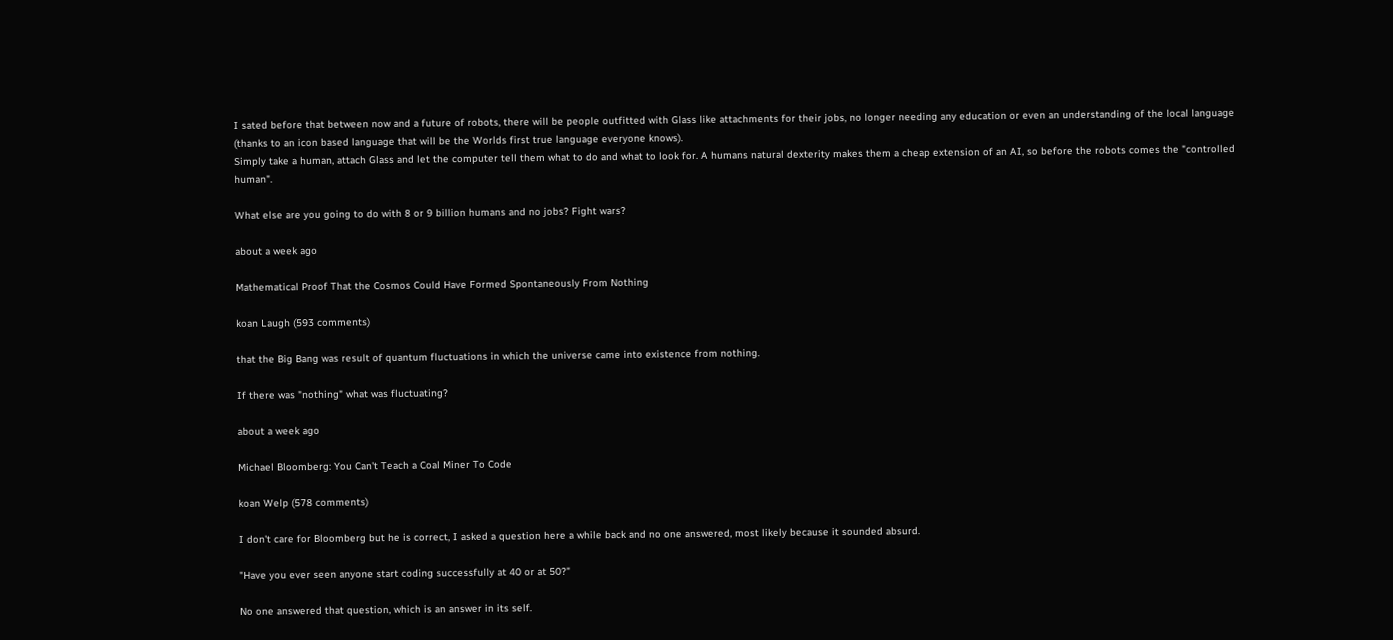I sated before that between now and a future of robots, there will be people outfitted with Glass like attachments for their jobs, no longer needing any education or even an understanding of the local language (thanks to an icon based language that will be the Worlds first true language everyone knows).
Simply take a human, attach Glass and let the computer tell them what to do and what to look for. A humans natural dexterity makes them a cheap extension of an AI, so before the robots comes the "controlled human".

What else are you going to do with 8 or 9 billion humans and no jobs? Fight wars?

about a week ago

Mathematical Proof That the Cosmos Could Have Formed Spontaneously From Nothing

koan Laugh (593 comments)

that the Big Bang was result of quantum fluctuations in which the universe came into existence from nothing.

If there was "nothing" what was fluctuating?

about a week ago

Michael Bloomberg: You Can't Teach a Coal Miner To Code

koan Welp (578 comments)

I don't care for Bloomberg but he is correct, I asked a question here a while back and no one answered, most likely because it sounded absurd.

"Have you ever seen anyone start coding successfully at 40 or at 50?"

No one answered that question, which is an answer in its self.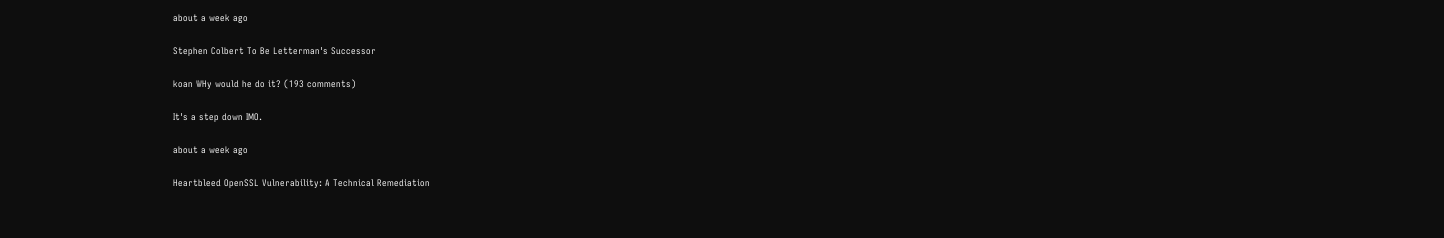about a week ago

Stephen Colbert To Be Letterman's Successor

koan WHy would he do it? (193 comments)

It's a step down IMO.

about a week ago

Heartbleed OpenSSL Vulnerability: A Technical Remediation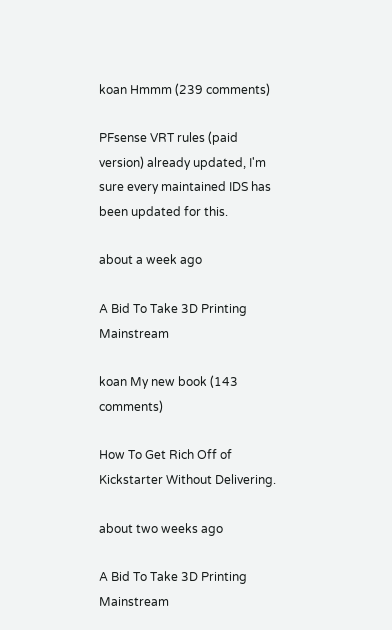koan Hmmm (239 comments)

PFsense VRT rules (paid version) already updated, I'm sure every maintained IDS has been updated for this.

about a week ago

A Bid To Take 3D Printing Mainstream

koan My new book (143 comments)

How To Get Rich Off of Kickstarter Without Delivering.

about two weeks ago

A Bid To Take 3D Printing Mainstream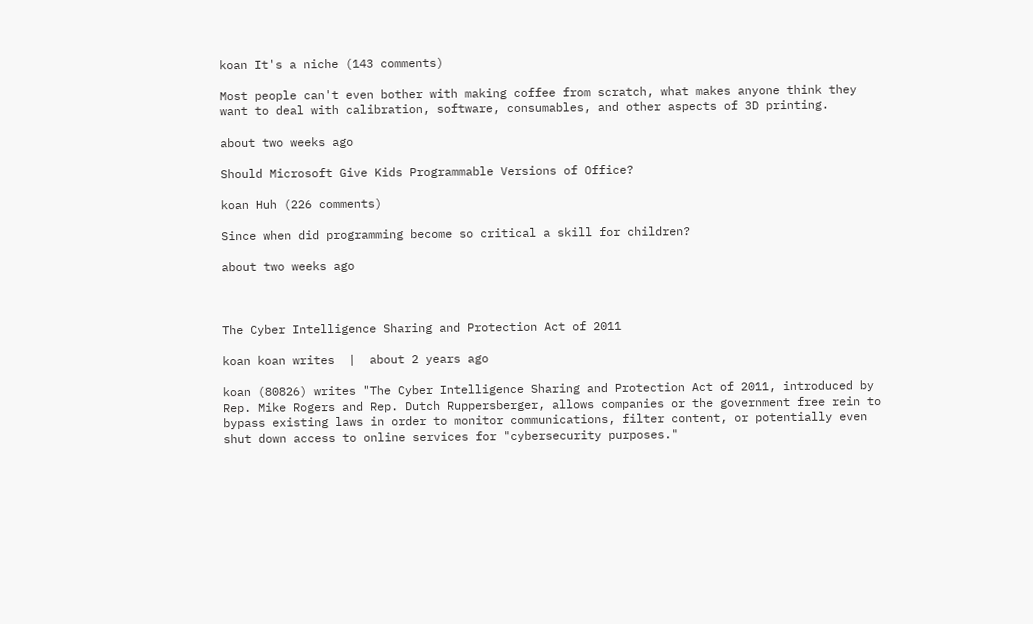koan It's a niche (143 comments)

Most people can't even bother with making coffee from scratch, what makes anyone think they want to deal with calibration, software, consumables, and other aspects of 3D printing.

about two weeks ago

Should Microsoft Give Kids Programmable Versions of Office?

koan Huh (226 comments)

Since when did programming become so critical a skill for children?

about two weeks ago



The Cyber Intelligence Sharing and Protection Act of 2011

koan koan writes  |  about 2 years ago

koan (80826) writes "The Cyber Intelligence Sharing and Protection Act of 2011, introduced by Rep. Mike Rogers and Rep. Dutch Ruppersberger, allows companies or the government free rein to bypass existing laws in order to monitor communications, filter content, or potentially even shut down access to online services for "cybersecurity purposes."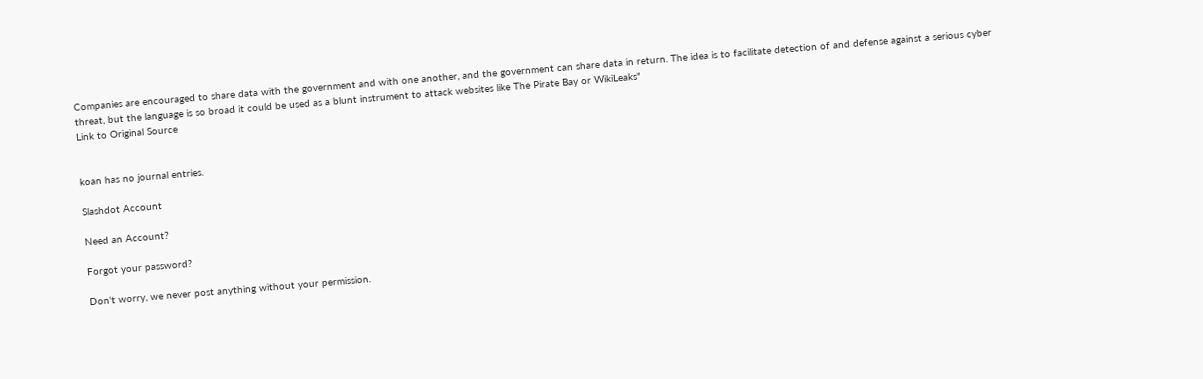Companies are encouraged to share data with the government and with one another, and the government can share data in return. The idea is to facilitate detection of and defense against a serious cyber threat, but the language is so broad it could be used as a blunt instrument to attack websites like The Pirate Bay or WikiLeaks"
Link to Original Source


koan has no journal entries.

Slashdot Account

Need an Account?

Forgot your password?

Don't worry, we never post anything without your permission.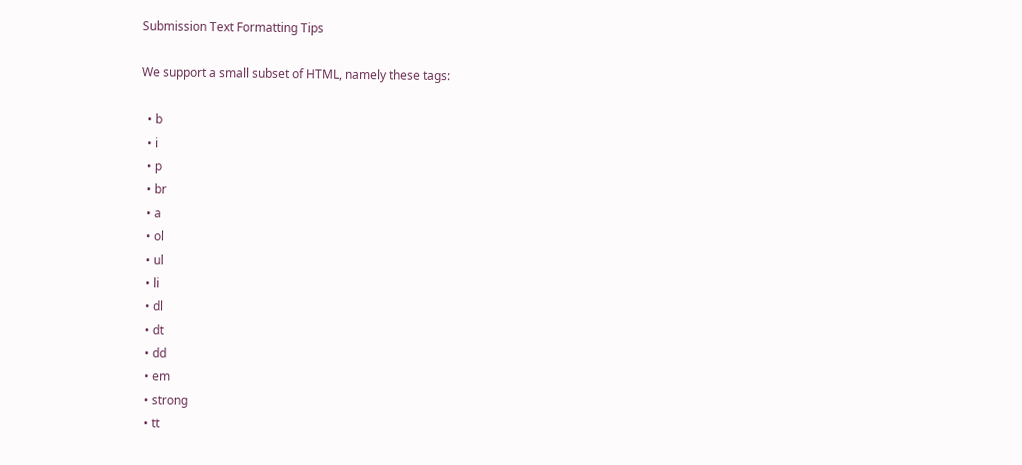Submission Text Formatting Tips

We support a small subset of HTML, namely these tags:

  • b
  • i
  • p
  • br
  • a
  • ol
  • ul
  • li
  • dl
  • dt
  • dd
  • em
  • strong
  • tt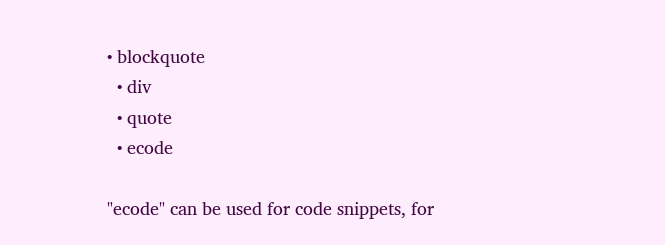• blockquote
  • div
  • quote
  • ecode

"ecode" can be used for code snippets, for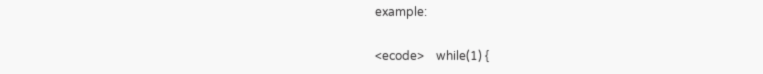example:

<ecode>    while(1) {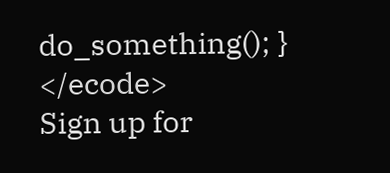do_something(); } </ecode>
Sign up for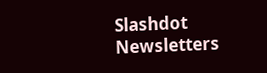Slashdot Newsletters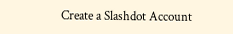Create a Slashdot Account